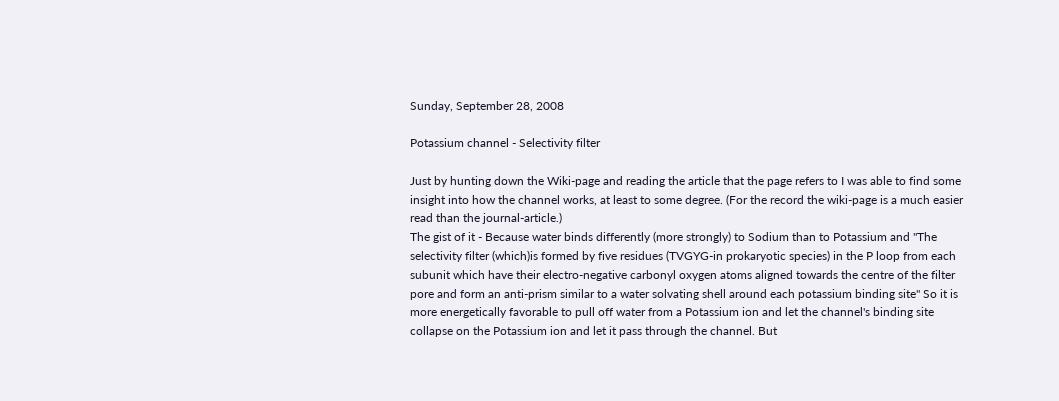Sunday, September 28, 2008

Potassium channel - Selectivity filter

Just by hunting down the Wiki-page and reading the article that the page refers to I was able to find some insight into how the channel works, at least to some degree. (For the record the wiki-page is a much easier read than the journal-article.)
The gist of it - Because water binds differently (more strongly) to Sodium than to Potassium and "The selectivity filter (which)is formed by five residues (TVGYG-in prokaryotic species) in the P loop from each subunit which have their electro-negative carbonyl oxygen atoms aligned towards the centre of the filter pore and form an anti-prism similar to a water solvating shell around each potassium binding site" So it is more energetically favorable to pull off water from a Potassium ion and let the channel's binding site collapse on the Potassium ion and let it pass through the channel. But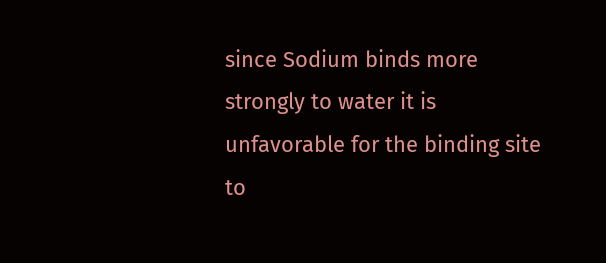since Sodium binds more strongly to water it is unfavorable for the binding site to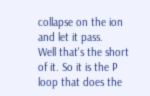collapse on the ion and let it pass.
Well that's the short of it. So it is the P loop that does the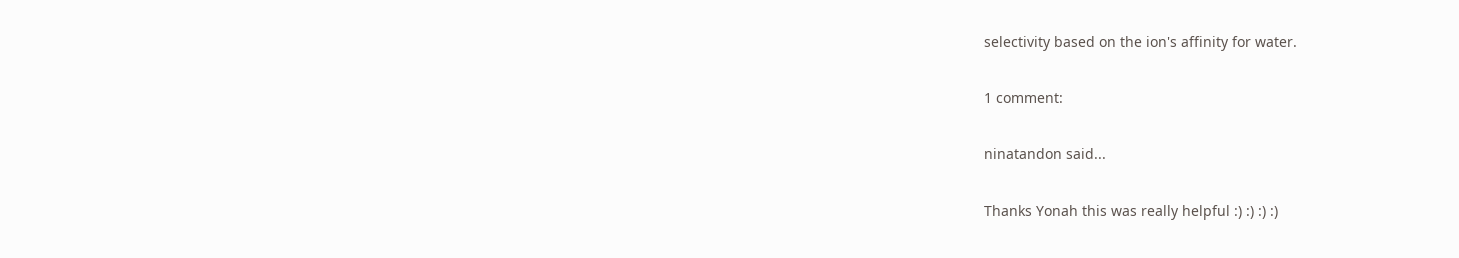selectivity based on the ion's affinity for water.

1 comment:

ninatandon said...

Thanks Yonah this was really helpful :) :) :) :)